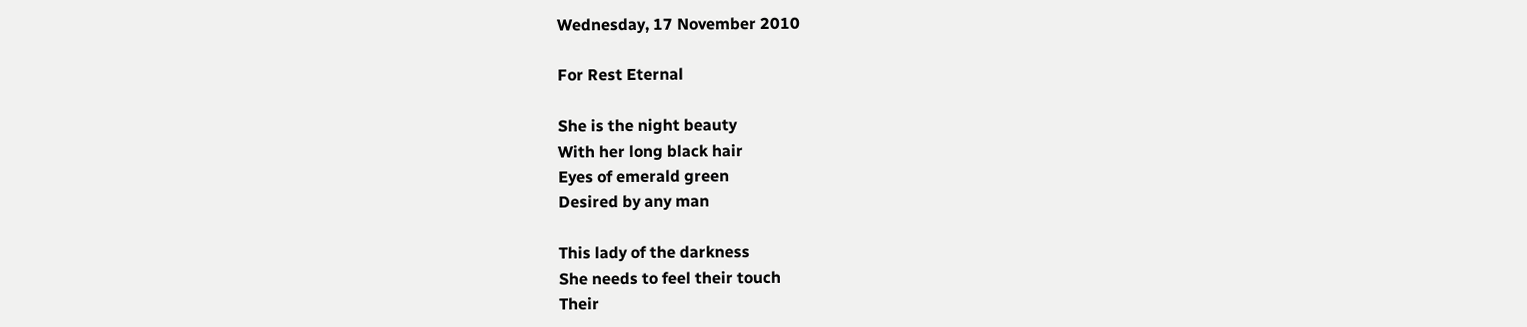Wednesday, 17 November 2010

For Rest Eternal

She is the night beauty
With her long black hair
Eyes of emerald green
Desired by any man

This lady of the darkness
She needs to feel their touch
Their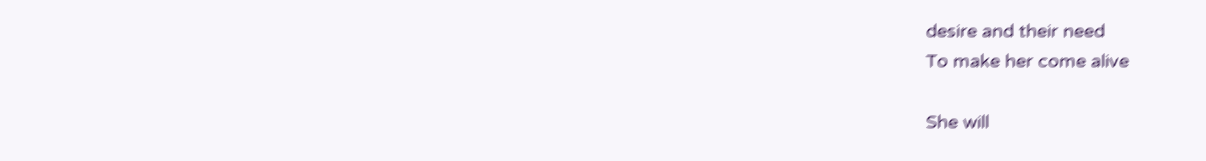desire and their need
To make her come alive

She will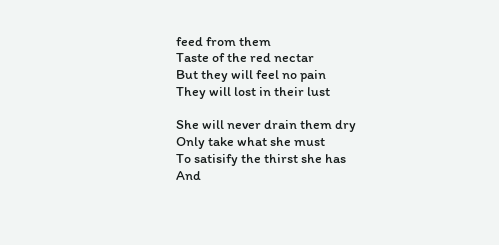feed from them
Taste of the red nectar
But they will feel no pain
They will lost in their lust

She will never drain them dry
Only take what she must
To satisify the thirst she has
And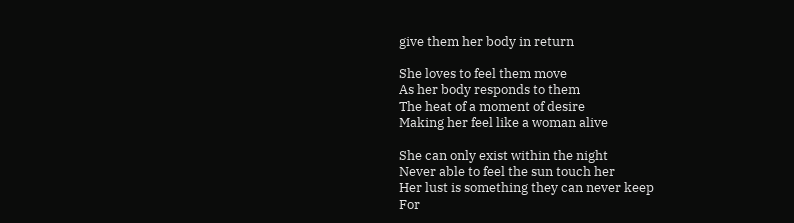give them her body in return

She loves to feel them move
As her body responds to them
The heat of a moment of desire
Making her feel like a woman alive

She can only exist within the night
Never able to feel the sun touch her
Her lust is something they can never keep
For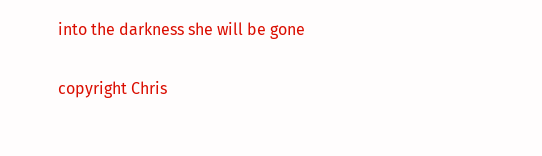into the darkness she will be gone

copyright Chris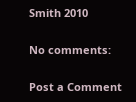Smith 2010

No comments:

Post a Comment